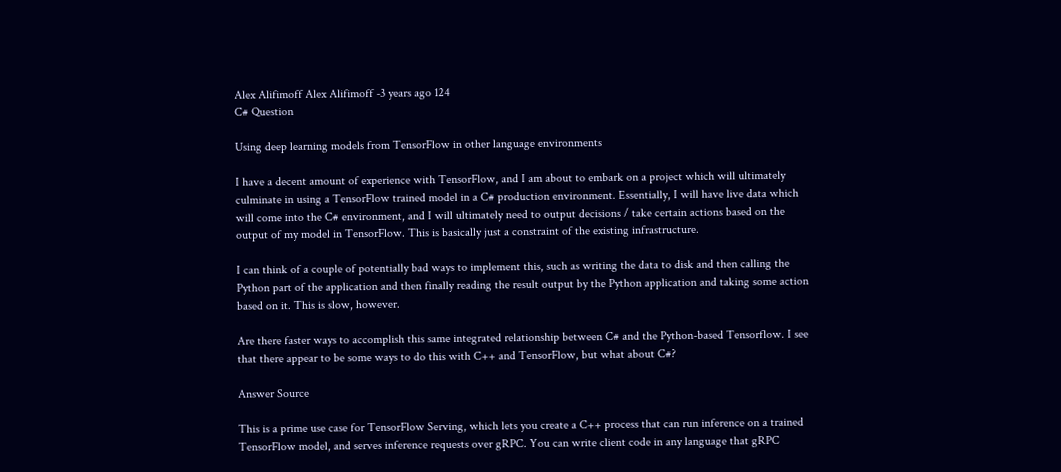Alex Alifimoff Alex Alifimoff -3 years ago 124
C# Question

Using deep learning models from TensorFlow in other language environments

I have a decent amount of experience with TensorFlow, and I am about to embark on a project which will ultimately culminate in using a TensorFlow trained model in a C# production environment. Essentially, I will have live data which will come into the C# environment, and I will ultimately need to output decisions / take certain actions based on the output of my model in TensorFlow. This is basically just a constraint of the existing infrastructure.

I can think of a couple of potentially bad ways to implement this, such as writing the data to disk and then calling the Python part of the application and then finally reading the result output by the Python application and taking some action based on it. This is slow, however.

Are there faster ways to accomplish this same integrated relationship between C# and the Python-based Tensorflow. I see that there appear to be some ways to do this with C++ and TensorFlow, but what about C#?

Answer Source

This is a prime use case for TensorFlow Serving, which lets you create a C++ process that can run inference on a trained TensorFlow model, and serves inference requests over gRPC. You can write client code in any language that gRPC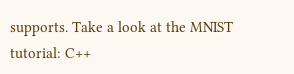supports. Take a look at the MNIST tutorial: C++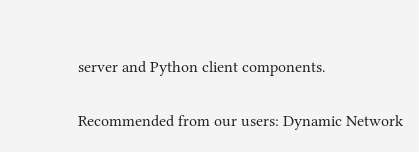server and Python client components.

Recommended from our users: Dynamic Network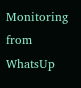Monitoring from WhatsUp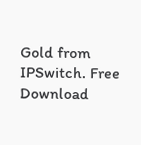Gold from IPSwitch. Free Download